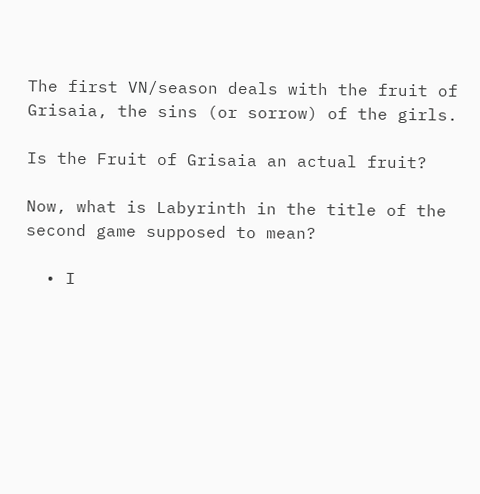The first VN/season deals with the fruit of Grisaia, the sins (or sorrow) of the girls.

Is the Fruit of Grisaia an actual fruit?

Now, what is Labyrinth in the title of the second game supposed to mean?

  • I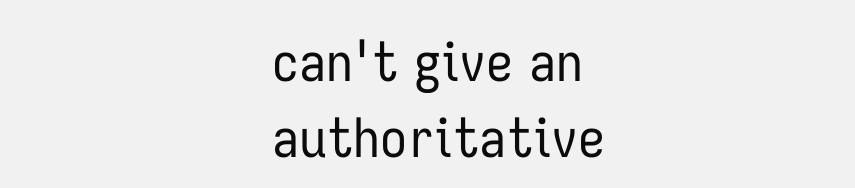can't give an authoritative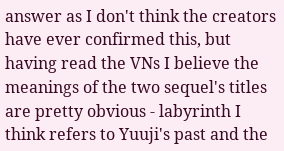answer as I don't think the creators have ever confirmed this, but having read the VNs I believe the meanings of the two sequel's titles are pretty obvious - labyrinth I think refers to Yuuji's past and the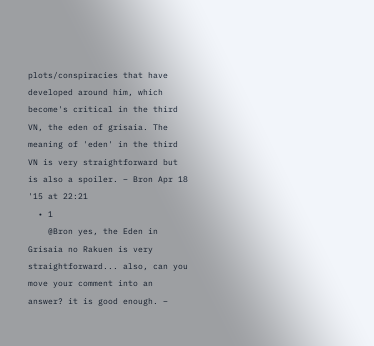plots/conspiracies that have developed around him, which become's critical in the third VN, the eden of grisaia. The meaning of 'eden' in the third VN is very straightforward but is also a spoiler. – Bron Apr 18 '15 at 22:21
  • 1
    @Bron yes, the Eden in Grisaia no Rakuen is very straightforward... also, can you move your comment into an answer? it is good enough. –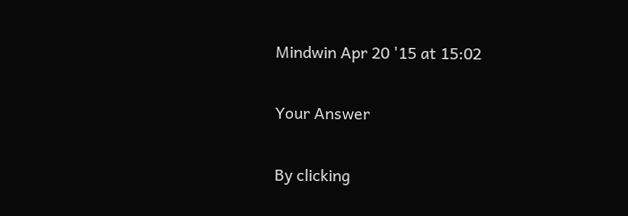Mindwin Apr 20 '15 at 15:02

Your Answer

By clicking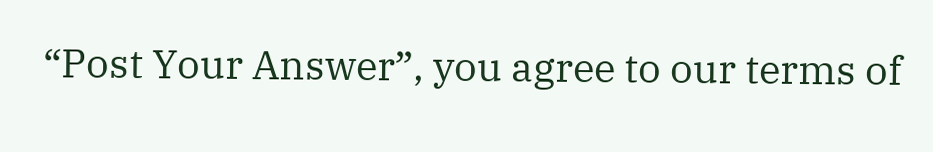“Post Your Answer”, you agree to our terms of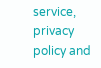service, privacy policy and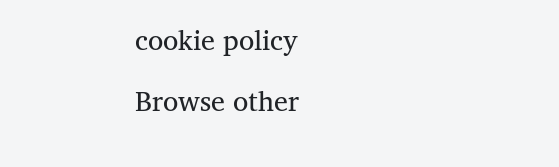cookie policy

Browse other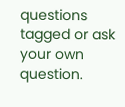questions tagged or ask your own question.